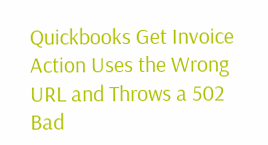Quickbooks Get Invoice Action Uses the Wrong URL and Throws a 502 Bad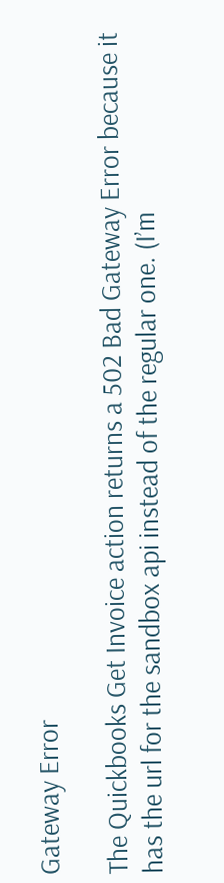Gateway Error

The Quickbooks Get Invoice action returns a 502 Bad Gateway Error because it has the url for the sandbox api instead of the regular one. (I’m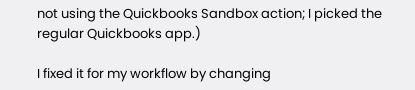not using the Quickbooks Sandbox action; I picked the regular Quickbooks app.)

I fixed it for my workflow by changing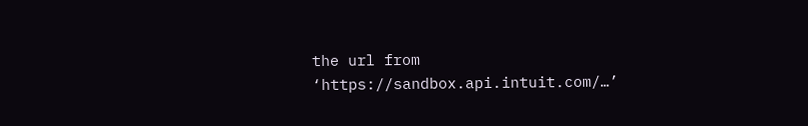the url from ‘https://sandbox.api.intuit.com/…’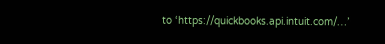to ‘https://quickbooks.api.intuit.com/…’